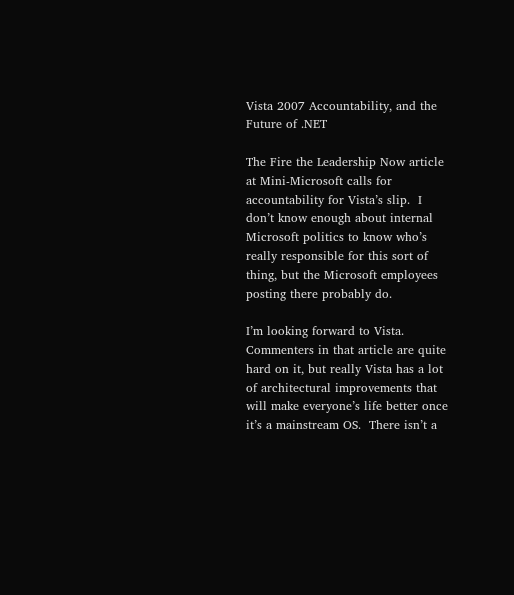Vista 2007 Accountability, and the Future of .NET

The Fire the Leadership Now article at Mini-Microsoft calls for accountability for Vista’s slip.  I don’t know enough about internal Microsoft politics to know who’s really responsible for this sort of thing, but the Microsoft employees posting there probably do.

I’m looking forward to Vista.  Commenters in that article are quite hard on it, but really Vista has a lot of architectural improvements that will make everyone’s life better once it’s a mainstream OS.  There isn’t a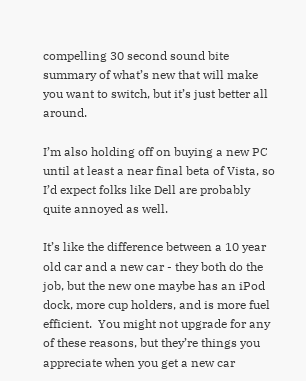compelling 30 second sound bite summary of what’s new that will make you want to switch, but it’s just better all around.

I’m also holding off on buying a new PC until at least a near final beta of Vista, so I’d expect folks like Dell are probably quite annoyed as well.

It’s like the difference between a 10 year old car and a new car - they both do the job, but the new one maybe has an iPod dock, more cup holders, and is more fuel efficient.  You might not upgrade for any of these reasons, but they’re things you appreciate when you get a new car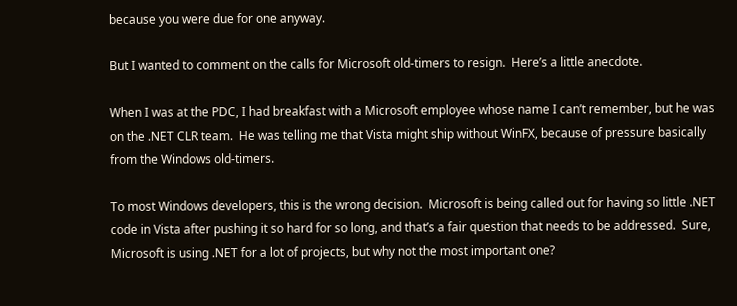because you were due for one anyway.

But I wanted to comment on the calls for Microsoft old-timers to resign.  Here’s a little anecdote.

When I was at the PDC, I had breakfast with a Microsoft employee whose name I can’t remember, but he was on the .NET CLR team.  He was telling me that Vista might ship without WinFX, because of pressure basically from the Windows old-timers.

To most Windows developers, this is the wrong decision.  Microsoft is being called out for having so little .NET code in Vista after pushing it so hard for so long, and that’s a fair question that needs to be addressed.  Sure, Microsoft is using .NET for a lot of projects, but why not the most important one?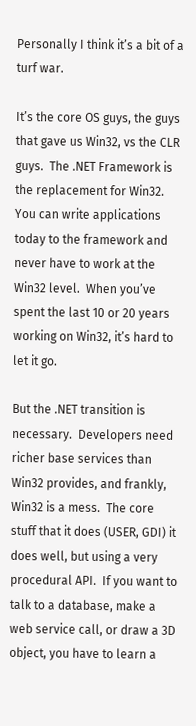Personally I think it’s a bit of a turf war.

It’s the core OS guys, the guys that gave us Win32, vs the CLR guys.  The .NET Framework is the replacement for Win32.  You can write applications today to the framework and never have to work at the Win32 level.  When you’ve spent the last 10 or 20 years working on Win32, it’s hard to let it go.

But the .NET transition is necessary.  Developers need richer base services than Win32 provides, and frankly, Win32 is a mess.  The core stuff that it does (USER, GDI) it does well, but using a very procedural API.  If you want to talk to a database, make a web service call, or draw a 3D object, you have to learn a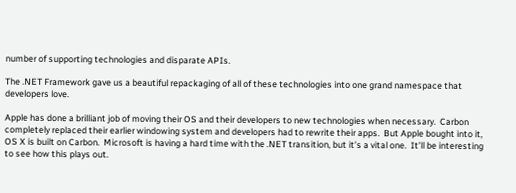number of supporting technologies and disparate APIs.

The .NET Framework gave us a beautiful repackaging of all of these technologies into one grand namespace that developers love.

Apple has done a brilliant job of moving their OS and their developers to new technologies when necessary.  Carbon completely replaced their earlier windowing system and developers had to rewrite their apps.  But Apple bought into it, OS X is built on Carbon.  Microsoft is having a hard time with the .NET transition, but it’s a vital one.  It’ll be interesting to see how this plays out.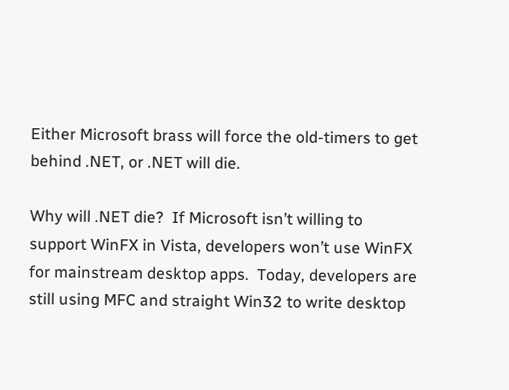Either Microsoft brass will force the old-timers to get behind .NET, or .NET will die.

Why will .NET die?  If Microsoft isn’t willing to support WinFX in Vista, developers won’t use WinFX for mainstream desktop apps.  Today, developers are still using MFC and straight Win32 to write desktop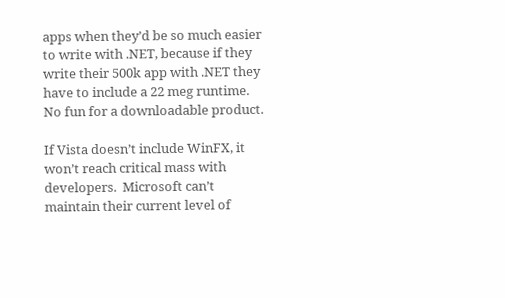apps when they’d be so much easier to write with .NET, because if they write their 500k app with .NET they have to include a 22 meg runtime.  No fun for a downloadable product.

If Vista doesn’t include WinFX, it won’t reach critical mass with developers.  Microsoft can’t maintain their current level of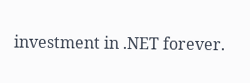investment in .NET forever.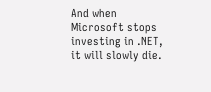And when Microsoft stops investing in .NET, it will slowly die.